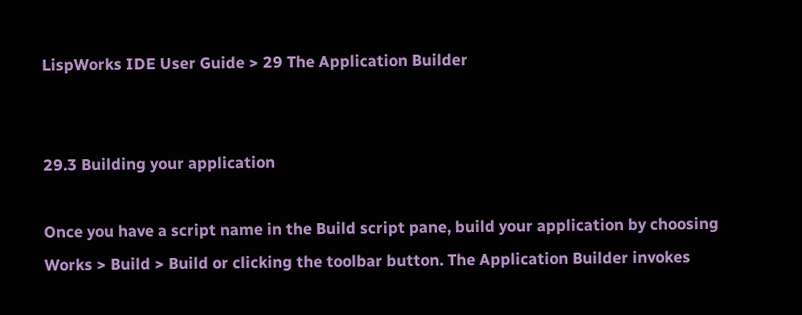LispWorks IDE User Guide > 29 The Application Builder


29.3 Building your application

Once you have a script name in the Build script pane, build your application by choosing Works > Build > Build or clicking the toolbar button. The Application Builder invokes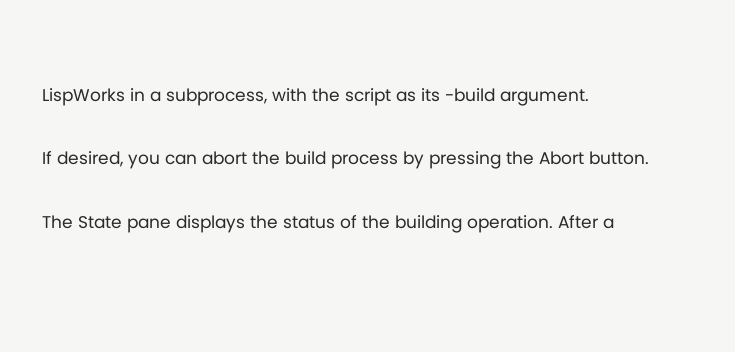LispWorks in a subprocess, with the script as its -build argument.

If desired, you can abort the build process by pressing the Abort button.

The State pane displays the status of the building operation. After a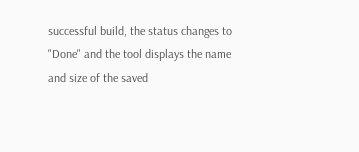successful build, the status changes to "Done" and the tool displays the name and size of the saved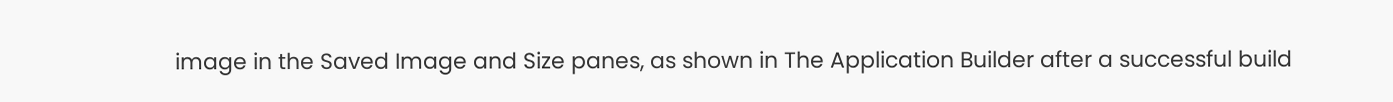image in the Saved Image and Size panes, as shown in The Application Builder after a successful build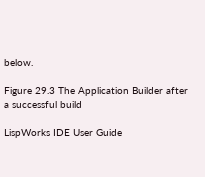below.

Figure 29.3 The Application Builder after a successful build

LispWorks IDE User Guide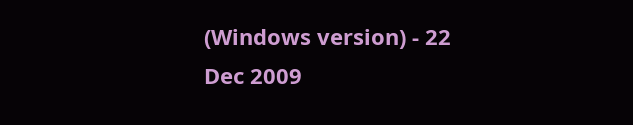(Windows version) - 22 Dec 2009